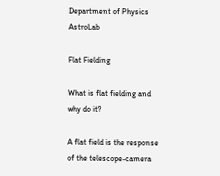Department of Physics AstroLab

Flat Fielding

What is flat fielding and why do it?

A flat field is the response of the telescope-camera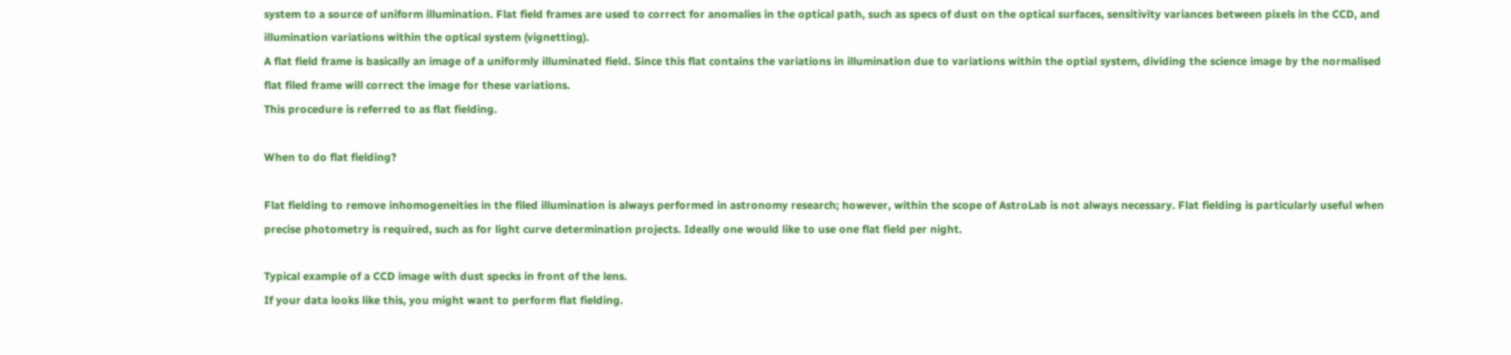system to a source of uniform illumination. Flat field frames are used to correct for anomalies in the optical path, such as specs of dust on the optical surfaces, sensitivity variances between pixels in the CCD, and illumination variations within the optical system (vignetting).
A flat field frame is basically an image of a uniformly illuminated field. Since this flat contains the variations in illumination due to variations within the optial system, dividing the science image by the normalised flat filed frame will correct the image for these variations.
This procedure is referred to as flat fielding.

When to do flat fielding?

Flat fielding to remove inhomogeneities in the filed illumination is always performed in astronomy research; however, within the scope of AstroLab is not always necessary. Flat fielding is particularly useful when precise photometry is required, such as for light curve determination projects. Ideally one would like to use one flat field per night.

Typical example of a CCD image with dust specks in front of the lens.
If your data looks like this, you might want to perform flat fielding.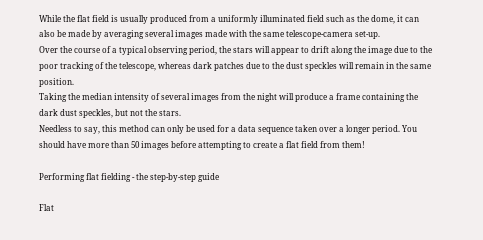While the flat field is usually produced from a uniformly illuminated field such as the dome, it can also be made by averaging several images made with the same telescope-camera set-up.
Over the course of a typical observing period, the stars will appear to drift along the image due to the poor tracking of the telescope, whereas dark patches due to the dust speckles will remain in the same position.
Taking the median intensity of several images from the night will produce a frame containing the dark dust speckles, but not the stars.
Needless to say, this method can only be used for a data sequence taken over a longer period. You should have more than 50 images before attempting to create a flat field from them!

Performing flat fielding - the step-by-step guide

Flat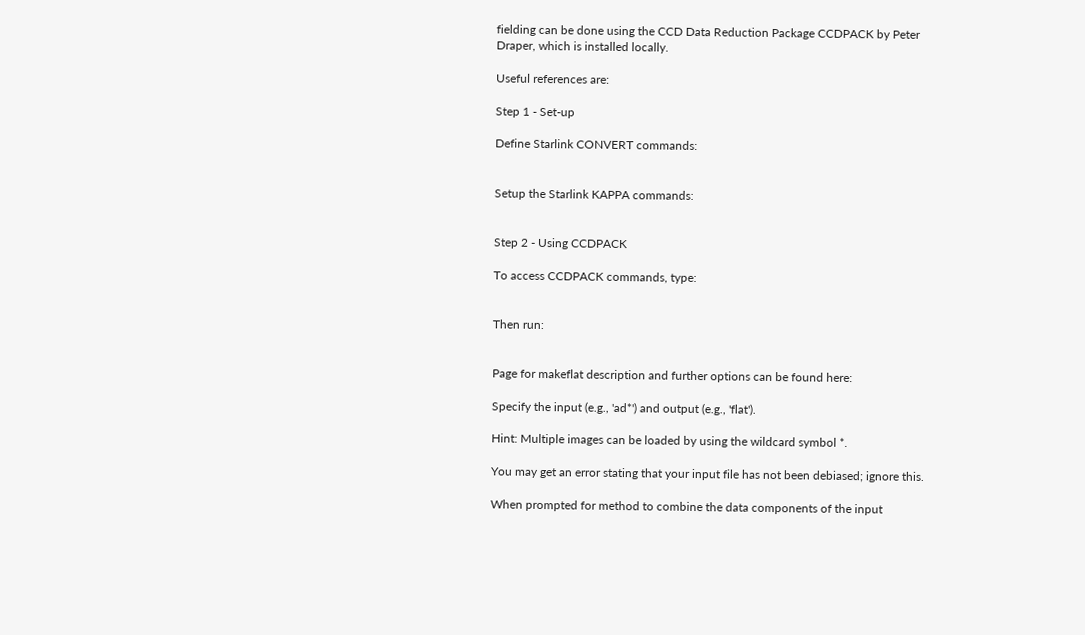fielding can be done using the CCD Data Reduction Package CCDPACK by Peter Draper, which is installed locally.

Useful references are:

Step 1 - Set-up

Define Starlink CONVERT commands:


Setup the Starlink KAPPA commands:


Step 2 - Using CCDPACK

To access CCDPACK commands, type:


Then run:


Page for makeflat description and further options can be found here:

Specify the input (e.g., 'ad*') and output (e.g., 'flat').

Hint: Multiple images can be loaded by using the wildcard symbol *.

You may get an error stating that your input file has not been debiased; ignore this.

When prompted for method to combine the data components of the input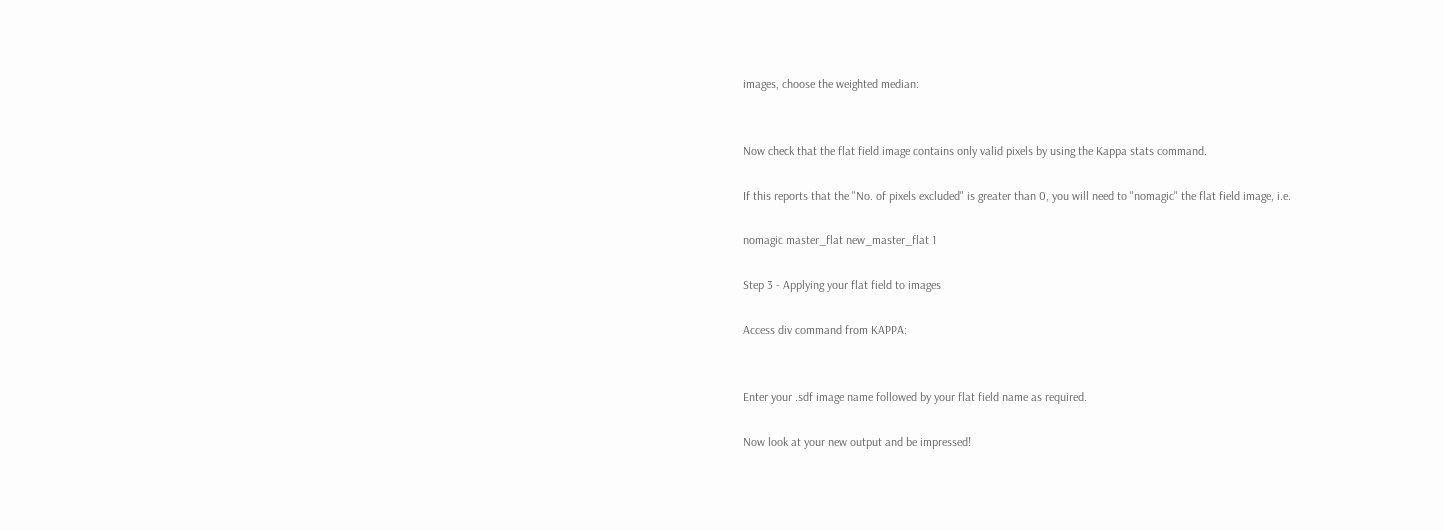images, choose the weighted median:


Now check that the flat field image contains only valid pixels by using the Kappa stats command.

If this reports that the "No. of pixels excluded" is greater than 0, you will need to "nomagic" the flat field image, i.e.

nomagic master_flat new_master_flat 1

Step 3 - Applying your flat field to images

Access div command from KAPPA:


Enter your .sdf image name followed by your flat field name as required.

Now look at your new output and be impressed!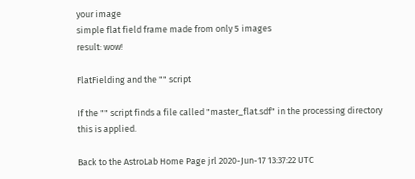your image
simple flat field frame made from only 5 images
result: wow!

FlatFielding and the "" script

If the "" script finds a file called "master_flat.sdf" in the processing directory this is applied.

Back to the AstroLab Home Page jrl 2020-Jun-17 13:37:22 UTC